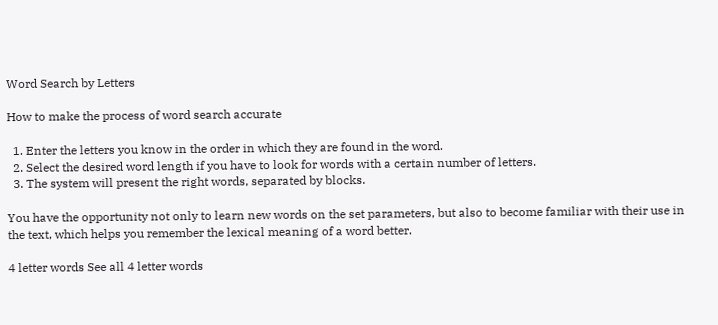Word Search by Letters

How to make the process of word search accurate

  1. Enter the letters you know in the order in which they are found in the word.
  2. Select the desired word length if you have to look for words with a certain number of letters.
  3. The system will present the right words, separated by blocks.

You have the opportunity not only to learn new words on the set parameters, but also to become familiar with their use in the text, which helps you remember the lexical meaning of a word better.

4 letter words See all 4 letter words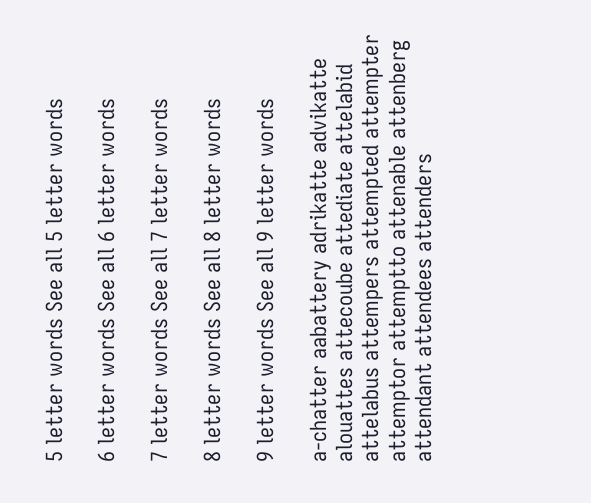5 letter words See all 5 letter words

6 letter words See all 6 letter words

7 letter words See all 7 letter words

8 letter words See all 8 letter words

9 letter words See all 9 letter words

a-chatter aabattery adrikatte advikatte alouattes attecoube attediate attelabid attelabus attempers attempted attempter attemptor attemptto attenable attenberg attendant attendees attenders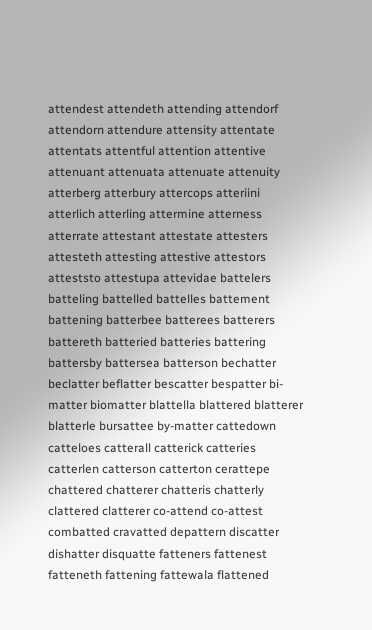attendest attendeth attending attendorf attendorn attendure attensity attentate attentats attentful attention attentive attenuant attenuata attenuate attenuity atterberg atterbury attercops atteriini atterlich atterling attermine atterness atterrate attestant attestate attesters attesteth attesting attestive attestors atteststo attestupa attevidae battelers batteling battelled battelles battement battening batterbee batterees batterers battereth batteried batteries battering battersby battersea batterson bechatter beclatter beflatter bescatter bespatter bi-matter biomatter blattella blattered blatterer blatterle bursattee by-matter cattedown catteloes catterall catterick catteries catterlen catterson catterton cerattepe chattered chatterer chatteris chatterly clattered clatterer co-attend co-attest combatted cravatted depattern discatter dishatter disquatte fatteners fattenest fatteneth fattening fattewala flattened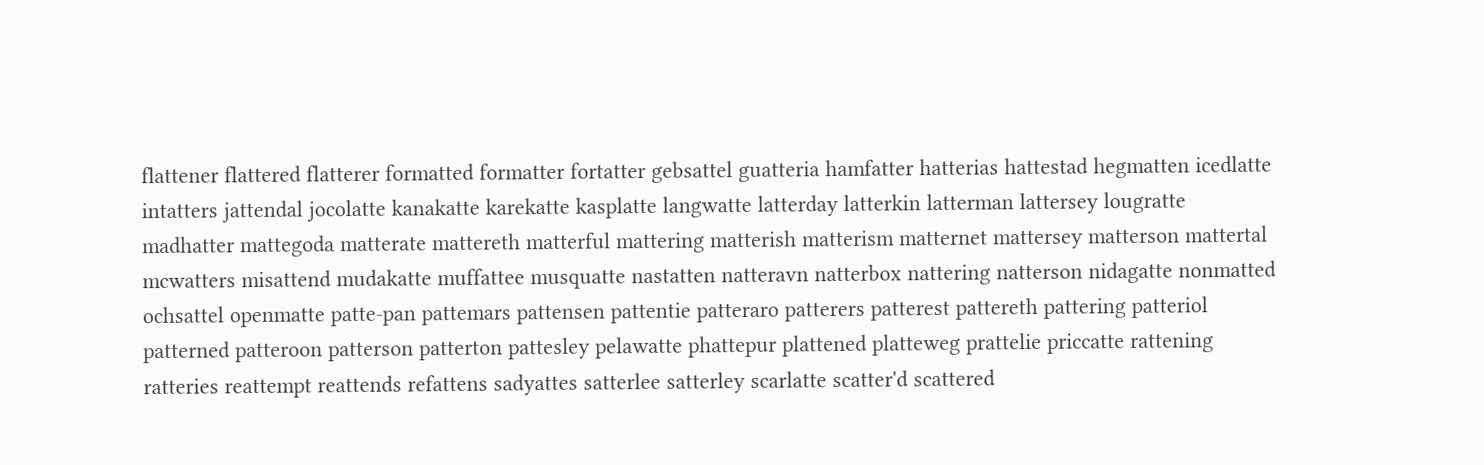flattener flattered flatterer formatted formatter fortatter gebsattel guatteria hamfatter hatterias hattestad hegmatten icedlatte intatters jattendal jocolatte kanakatte karekatte kasplatte langwatte latterday latterkin latterman lattersey lougratte madhatter mattegoda matterate mattereth matterful mattering matterish matterism matternet mattersey matterson mattertal mcwatters misattend mudakatte muffattee musquatte nastatten natteravn natterbox nattering natterson nidagatte nonmatted ochsattel openmatte patte-pan pattemars pattensen pattentie patteraro patterers patterest pattereth pattering patteriol patterned patteroon patterson patterton pattesley pelawatte phattepur plattened platteweg prattelie priccatte rattening ratteries reattempt reattends refattens sadyattes satterlee satterley scarlatte scatter'd scattered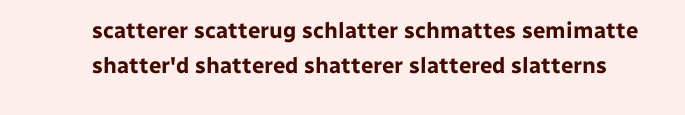scatterer scatterug schlatter schmattes semimatte shatter'd shattered shatterer slattered slatterns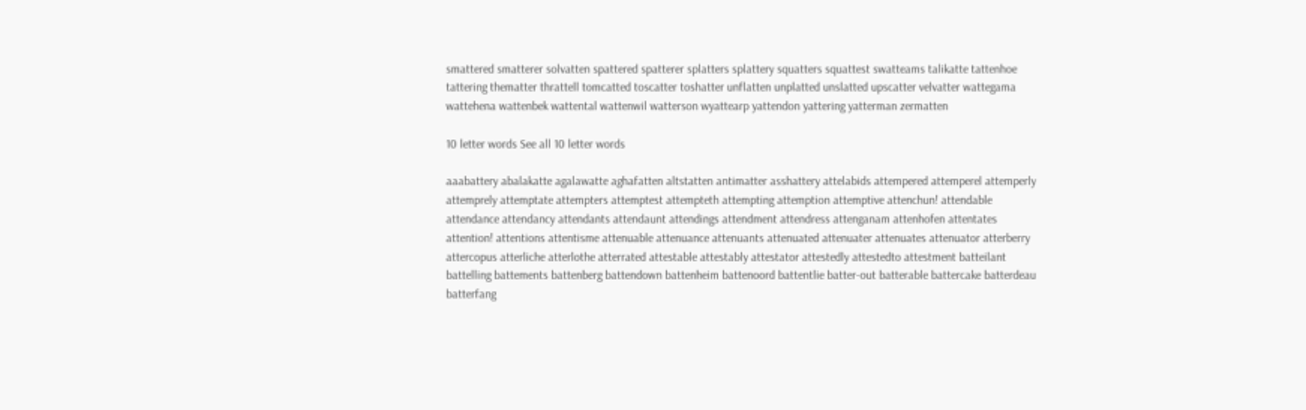smattered smatterer solvatten spattered spatterer splatters splattery squatters squattest swatteams talikatte tattenhoe tattering thematter thrattell tomcatted toscatter toshatter unflatten unplatted unslatted upscatter velvatter wattegama wattehena wattenbek wattental wattenwil watterson wyattearp yattendon yattering yatterman zermatten

10 letter words See all 10 letter words

aaabattery abalakatte agalawatte aghafatten altstatten antimatter asshattery attelabids attempered attemperel attemperly attemprely attemptate attempters attemptest attempteth attempting attemption attemptive attenchun! attendable attendance attendancy attendants attendaunt attendings attendment attendress attenganam attenhofen attentates attention! attentions attentisme attenuable attenuance attenuants attenuated attenuater attenuates attenuator atterberry attercopus atterliche atterlothe atterrated attestable attestably attestator attestedly attestedto attestment batteilant battelling battements battenberg battendown battenheim battenoord battentlie batter-out batterable battercake batterdeau batterfang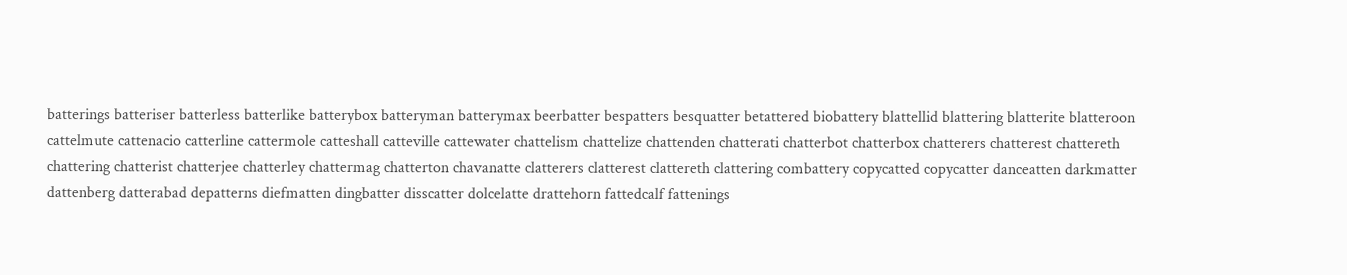batterings batteriser batterless batterlike batterybox batteryman batterymax beerbatter bespatters besquatter betattered biobattery blattellid blattering blatterite blatteroon cattelmute cattenacio catterline cattermole catteshall catteville cattewater chattelism chattelize chattenden chatterati chatterbot chatterbox chatterers chatterest chattereth chattering chatterist chatterjee chatterley chattermag chatterton chavanatte clatterers clatterest clattereth clattering combattery copycatted copycatter danceatten darkmatter dattenberg datterabad depatterns diefmatten dingbatter disscatter dolcelatte drattehorn fattedcalf fattenings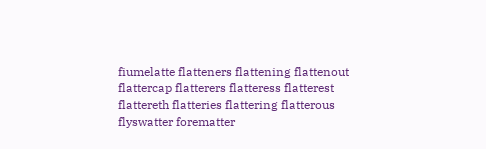fiumelatte flatteners flattening flattenout flattercap flatterers flatteress flatterest flattereth flatteries flattering flatterous flyswatter forematter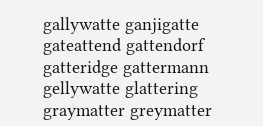gallywatte ganjigatte gateattend gattendorf gatteridge gattermann gellywatte glattering graymatter greymatter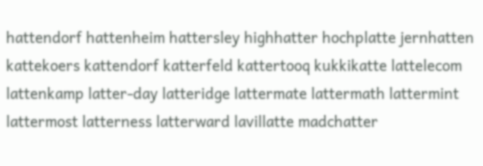hattendorf hattenheim hattersley highhatter hochplatte jernhatten kattekoers kattendorf katterfeld kattertooq kukkikatte lattelecom lattenkamp latter-day latteridge lattermate lattermath lattermint lattermost latterness latterward lavillatte madchatter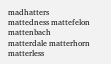madhatters mattedness mattefelon mattenbach matterdale matterhorn matterless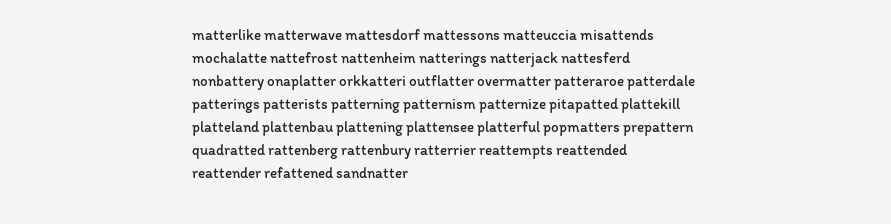matterlike matterwave mattesdorf mattessons matteuccia misattends mochalatte nattefrost nattenheim natterings natterjack nattesferd nonbattery onaplatter orkkatteri outflatter overmatter patteraroe patterdale patterings patterists patterning patternism patternize pitapatted plattekill platteland plattenbau plattening plattensee platterful popmatters prepattern quadratted rattenberg rattenbury ratterrier reattempts reattended reattender refattened sandnatter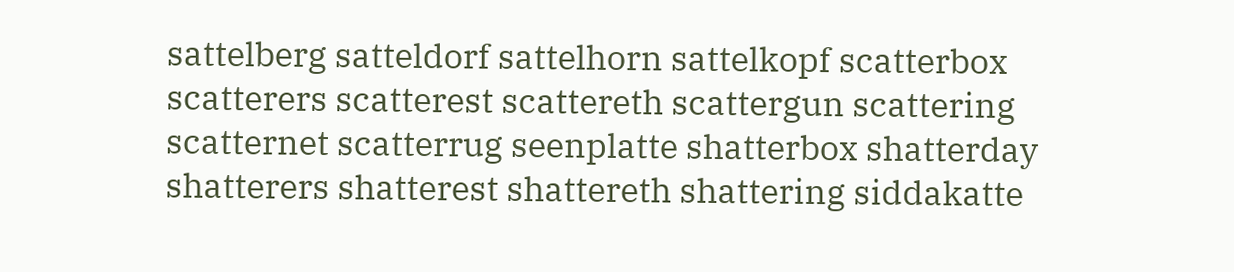sattelberg satteldorf sattelhorn sattelkopf scatterbox scatterers scatterest scattereth scattergun scattering scatternet scatterrug seenplatte shatterbox shatterday shatterers shatterest shattereth shattering siddakatte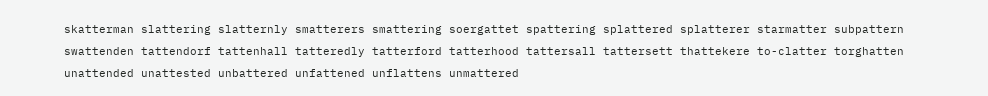skatterman slattering slatternly smatterers smattering soergattet spattering splattered splatterer starmatter subpattern swattenden tattendorf tattenhall tatteredly tatterford tatterhood tattersall tattersett thattekere to-clatter torghatten unattended unattested unbattered unfattened unflattens unmattered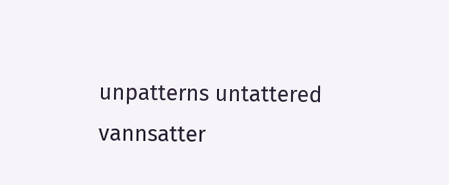unpatterns untattered vannsatter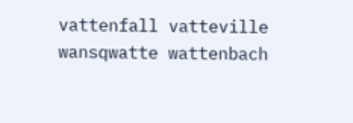vattenfall vatteville wansqwatte wattenbach